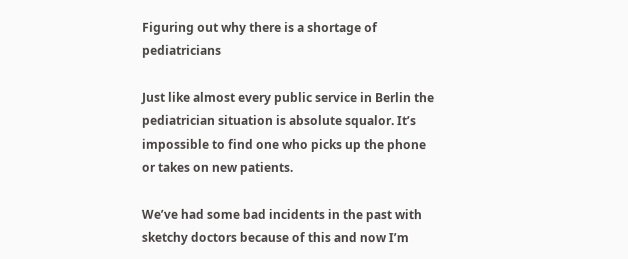Figuring out why there is a shortage of pediatricians

Just like almost every public service in Berlin the pediatrician situation is absolute squalor. It’s impossible to find one who picks up the phone or takes on new patients.

We’ve had some bad incidents in the past with sketchy doctors because of this and now I’m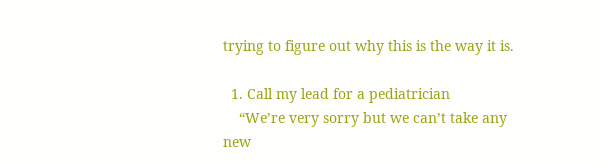trying to figure out why this is the way it is.

  1. Call my lead for a pediatrician
    “We’re very sorry but we can’t take any new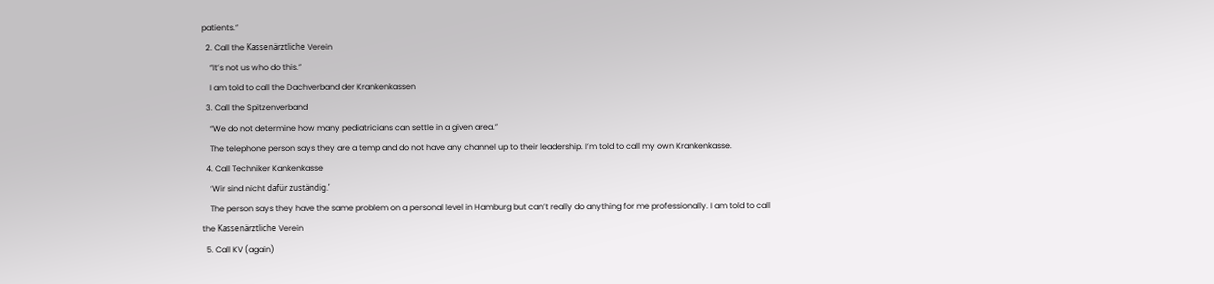patients.”
  2. Call the Kassenärztliche Verein
    “It’s not us who do this.”
    I am told to call the Dachverband der Krankenkassen
  3. Call the Spitzenverband
    “We do not determine how many pediatricians can settle in a given area.”
    The telephone person says they are a temp and do not have any channel up to their leadership. I’m told to call my own Krankenkasse.
  4. Call Techniker Kankenkasse
    ‘Wir sind nicht dafür zuständig.’
    The person says they have the same problem on a personal level in Hamburg but can’t really do anything for me professionally. I am told to call the Kassenärztliche Verein
  5. Call KV (again)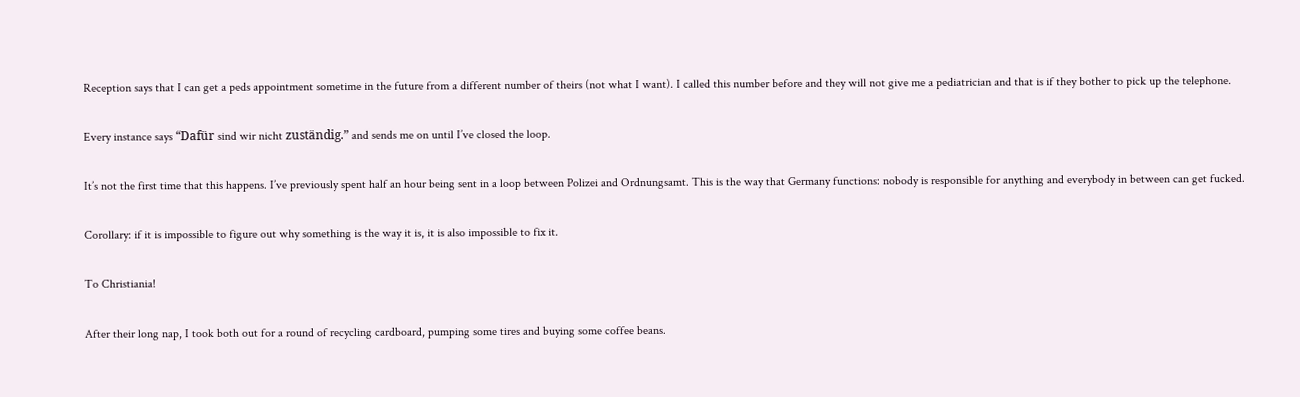Reception says that I can get a peds appointment sometime in the future from a different number of theirs (not what I want). I called this number before and they will not give me a pediatrician and that is if they bother to pick up the telephone.

Every instance says “Dafür sind wir nicht zuständig.” and sends me on until I’ve closed the loop.

It’s not the first time that this happens. I’ve previously spent half an hour being sent in a loop between Polizei and Ordnungsamt. This is the way that Germany functions: nobody is responsible for anything and everybody in between can get fucked.

Corollary: if it is impossible to figure out why something is the way it is, it is also impossible to fix it.

To Christiania!

After their long nap, I took both out for a round of recycling cardboard, pumping some tires and buying some coffee beans.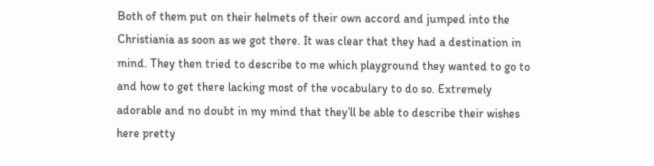Both of them put on their helmets of their own accord and jumped into the Christiania as soon as we got there. It was clear that they had a destination in mind. They then tried to describe to me which playground they wanted to go to and how to get there lacking most of the vocabulary to do so. Extremely adorable and no doubt in my mind that they’ll be able to describe their wishes here pretty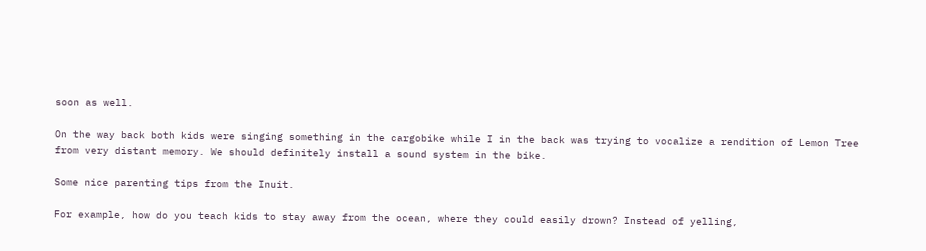soon as well.

On the way back both kids were singing something in the cargobike while I in the back was trying to vocalize a rendition of Lemon Tree from very distant memory. We should definitely install a sound system in the bike.

Some nice parenting tips from the Inuit.

For example, how do you teach kids to stay away from the ocean, where they could easily drown? Instead of yelling,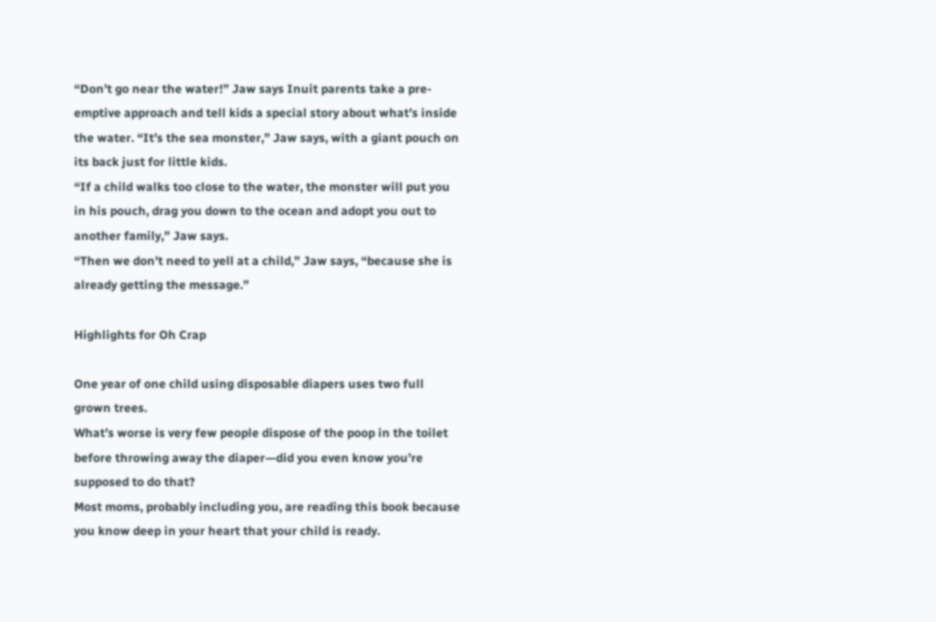“Don’t go near the water!” Jaw says Inuit parents take a pre-emptive approach and tell kids a special story about what’s inside the water. “It’s the sea monster,” Jaw says, with a giant pouch on its back just for little kids.
“If a child walks too close to the water, the monster will put you in his pouch, drag you down to the ocean and adopt you out to another family,” Jaw says.
“Then we don’t need to yell at a child,” Jaw says, “because she is already getting the message.”

Highlights for Oh Crap

One year of one child using disposable diapers uses two full grown trees.
What’s worse is very few people dispose of the poop in the toilet before throwing away the diaper—did you even know you’re supposed to do that?
Most moms, probably including you, are reading this book because you know deep in your heart that your child is ready.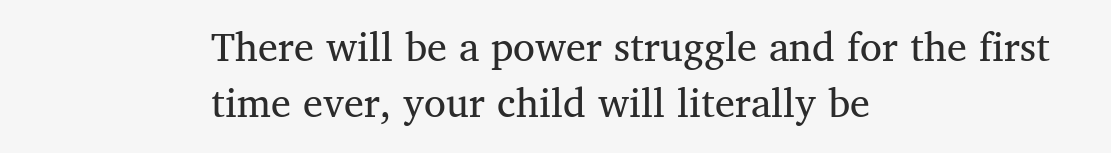There will be a power struggle and for the first time ever, your child will literally be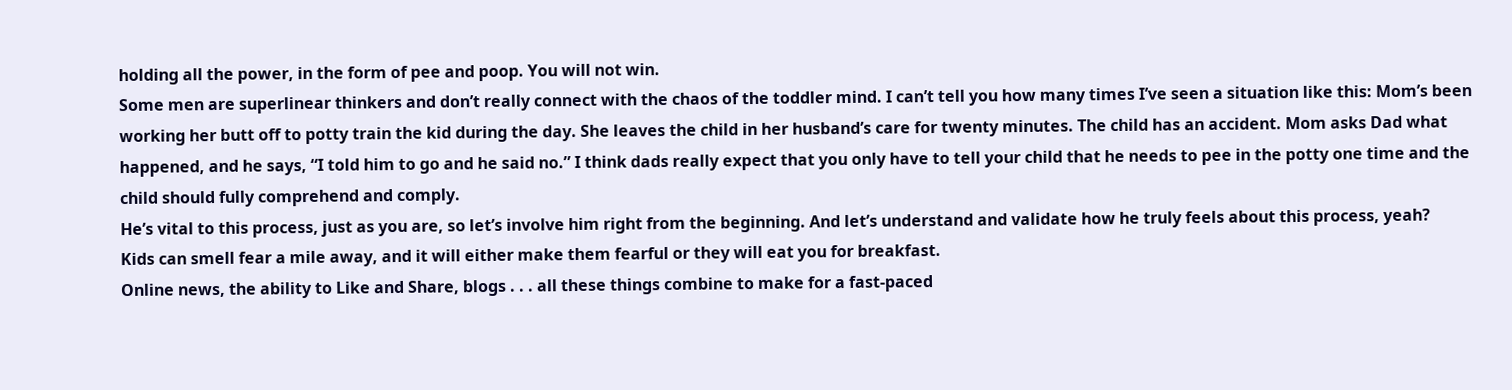holding all the power, in the form of pee and poop. You will not win.
Some men are superlinear thinkers and don’t really connect with the chaos of the toddler mind. I can’t tell you how many times I’ve seen a situation like this: Mom’s been working her butt off to potty train the kid during the day. She leaves the child in her husband’s care for twenty minutes. The child has an accident. Mom asks Dad what happened, and he says, “I told him to go and he said no.” I think dads really expect that you only have to tell your child that he needs to pee in the potty one time and the child should fully comprehend and comply.
He’s vital to this process, just as you are, so let’s involve him right from the beginning. And let’s understand and validate how he truly feels about this process, yeah?
Kids can smell fear a mile away, and it will either make them fearful or they will eat you for breakfast.
Online news, the ability to Like and Share, blogs . . . all these things combine to make for a fast-paced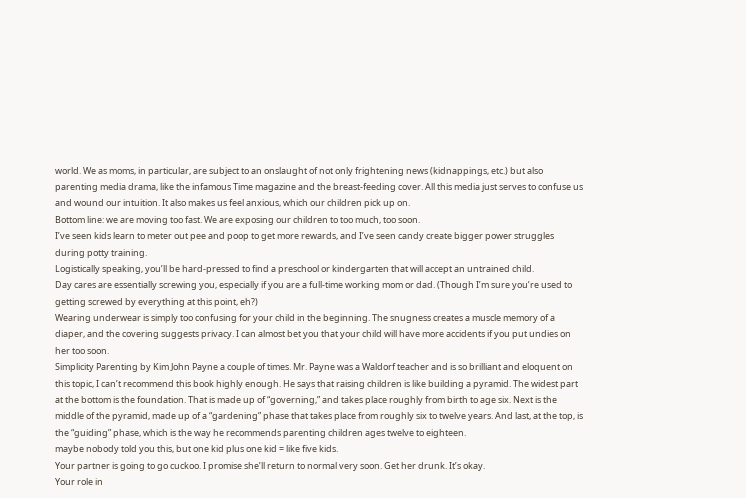world. We as moms, in particular, are subject to an onslaught of not only frightening news (kidnappings, etc.) but also parenting media drama, like the infamous Time magazine and the breast-feeding cover. All this media just serves to confuse us and wound our intuition. It also makes us feel anxious, which our children pick up on.
Bottom line: we are moving too fast. We are exposing our children to too much, too soon.
I’ve seen kids learn to meter out pee and poop to get more rewards, and I’ve seen candy create bigger power struggles during potty training.
Logistically speaking, you’ll be hard-pressed to find a preschool or kindergarten that will accept an untrained child.
Day cares are essentially screwing you, especially if you are a full-time working mom or dad. (Though I’m sure you’re used to getting screwed by everything at this point, eh?)
Wearing underwear is simply too confusing for your child in the beginning. The snugness creates a muscle memory of a diaper, and the covering suggests privacy. I can almost bet you that your child will have more accidents if you put undies on her too soon.
Simplicity Parenting by Kim John Payne a couple of times. Mr. Payne was a Waldorf teacher and is so brilliant and eloquent on this topic, I can’t recommend this book highly enough. He says that raising children is like building a pyramid. The widest part at the bottom is the foundation. That is made up of “governing,” and takes place roughly from birth to age six. Next is the middle of the pyramid, made up of a “gardening” phase that takes place from roughly six to twelve years. And last, at the top, is the “guiding” phase, which is the way he recommends parenting children ages twelve to eighteen.
maybe nobody told you this, but one kid plus one kid = like five kids.
Your partner is going to go cuckoo. I promise she’ll return to normal very soon. Get her drunk. It’s okay.
Your role in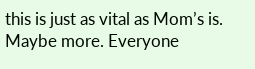this is just as vital as Mom’s is. Maybe more. Everyone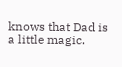knows that Dad is a little magic.